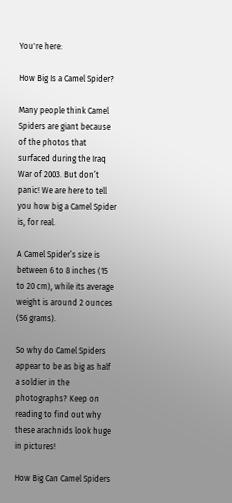You're here:

How Big Is a Camel Spider?

Many people think Camel Spiders are giant because of the photos that surfaced during the Iraq War of 2003. But don’t panic! We are here to tell you how big a Camel Spider is, for real.

A Camel Spider’s size is between 6 to 8 inches (15 to 20 cm), while its average weight is around 2 ounces (56 grams).

So why do Camel Spiders appear to be as big as half a soldier in the photographs? Keep on reading to find out why these arachnids look huge in pictures!

How Big Can Camel Spiders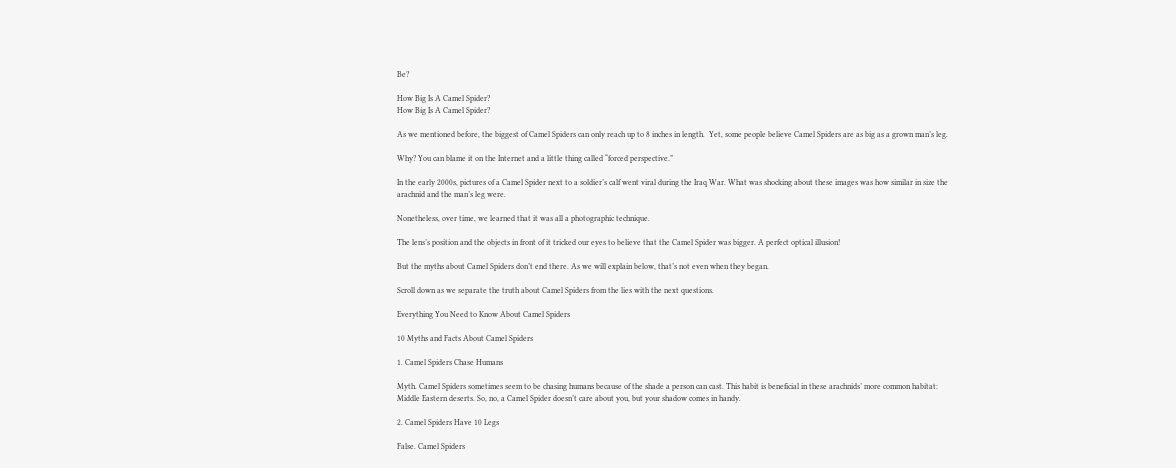Be?

How Big Is A Camel Spider?
How Big Is A Camel Spider?

As we mentioned before, the biggest of Camel Spiders can only reach up to 8 inches in length.  Yet, some people believe Camel Spiders are as big as a grown man’s leg.

Why? You can blame it on the Internet and a little thing called “forced perspective.”

In the early 2000s, pictures of a Camel Spider next to a soldier’s calf went viral during the Iraq War. What was shocking about these images was how similar in size the arachnid and the man’s leg were.

Nonetheless, over time, we learned that it was all a photographic technique.

The lens’s position and the objects in front of it tricked our eyes to believe that the Camel Spider was bigger. A perfect optical illusion!

But the myths about Camel Spiders don’t end there. As we will explain below, that’s not even when they began.

Scroll down as we separate the truth about Camel Spiders from the lies with the next questions.

Everything You Need to Know About Camel Spiders

10 Myths and Facts About Camel Spiders

1. Camel Spiders Chase Humans

Myth. Camel Spiders sometimes seem to be chasing humans because of the shade a person can cast. This habit is beneficial in these arachnids’ more common habitat:  Middle Eastern deserts. So, no, a Camel Spider doesn’t care about you, but your shadow comes in handy.

2. Camel Spiders Have 10 Legs

False. Camel Spiders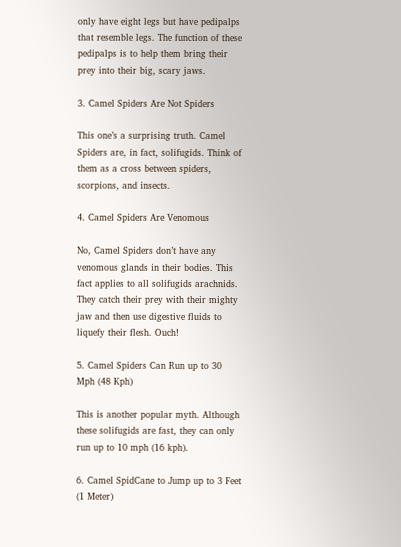only have eight legs but have pedipalps that resemble legs. The function of these pedipalps is to help them bring their prey into their big, scary jaws.

3. Camel Spiders Are Not Spiders

This one’s a surprising truth. Camel Spiders are, in fact, solifugids. Think of them as a cross between spiders, scorpions, and insects.

4. Camel Spiders Are Venomous

No, Camel Spiders don’t have any venomous glands in their bodies. This fact applies to all solifugids arachnids.  They catch their prey with their mighty jaw and then use digestive fluids to liquefy their flesh. Ouch!

5. Camel Spiders Can Run up to 30 Mph (48 Kph)

This is another popular myth. Although these solifugids are fast, they can only run up to 10 mph (16 kph).

6. Camel SpidCane to Jump up to 3 Feet (1 Meter)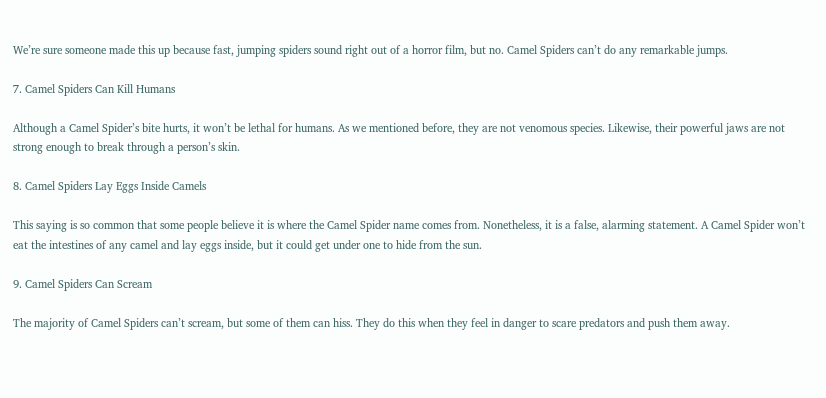We’re sure someone made this up because fast, jumping spiders sound right out of a horror film, but no. Camel Spiders can’t do any remarkable jumps.

7. Camel Spiders Can Kill Humans

Although a Camel Spider’s bite hurts, it won’t be lethal for humans. As we mentioned before, they are not venomous species. Likewise, their powerful jaws are not strong enough to break through a person’s skin.

8. Camel Spiders Lay Eggs Inside Camels

This saying is so common that some people believe it is where the Camel Spider name comes from. Nonetheless, it is a false, alarming statement. A Camel Spider won’t eat the intestines of any camel and lay eggs inside, but it could get under one to hide from the sun.

9. Camel Spiders Can Scream

The majority of Camel Spiders can’t scream, but some of them can hiss. They do this when they feel in danger to scare predators and push them away.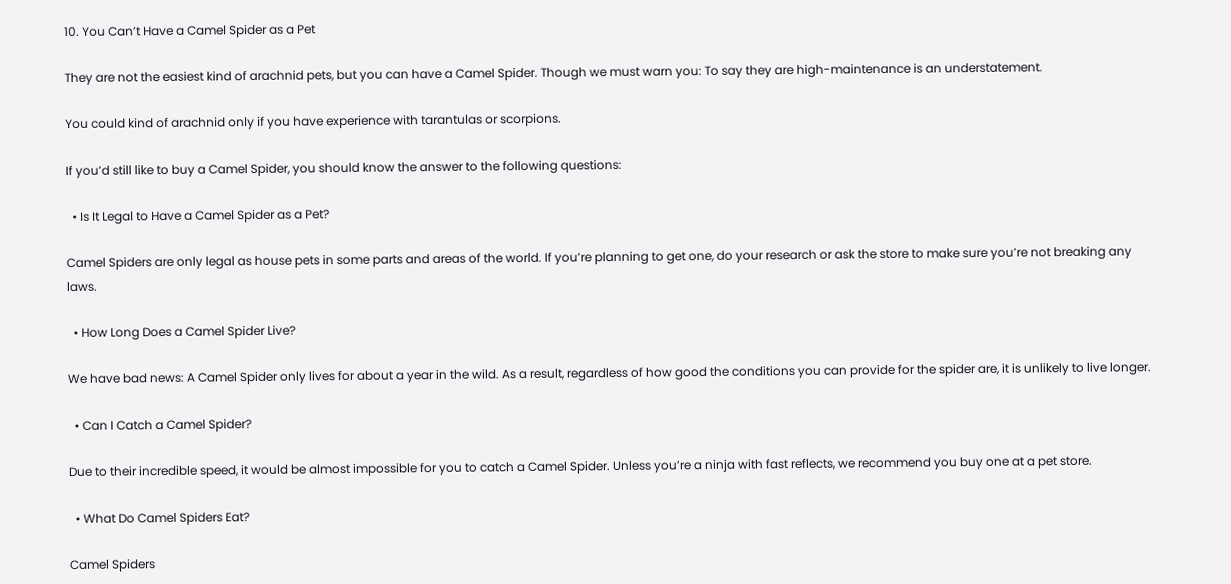10. You Can’t Have a Camel Spider as a Pet

They are not the easiest kind of arachnid pets, but you can have a Camel Spider. Though we must warn you: To say they are high-maintenance is an understatement.

You could kind of arachnid only if you have experience with tarantulas or scorpions.

If you’d still like to buy a Camel Spider, you should know the answer to the following questions:

  • Is It Legal to Have a Camel Spider as a Pet?

Camel Spiders are only legal as house pets in some parts and areas of the world. If you’re planning to get one, do your research or ask the store to make sure you’re not breaking any laws.

  • How Long Does a Camel Spider Live?

We have bad news: A Camel Spider only lives for about a year in the wild. As a result, regardless of how good the conditions you can provide for the spider are, it is unlikely to live longer.

  • Can I Catch a Camel Spider?

Due to their incredible speed, it would be almost impossible for you to catch a Camel Spider. Unless you’re a ninja with fast reflects, we recommend you buy one at a pet store.

  • What Do Camel Spiders Eat?

Camel Spiders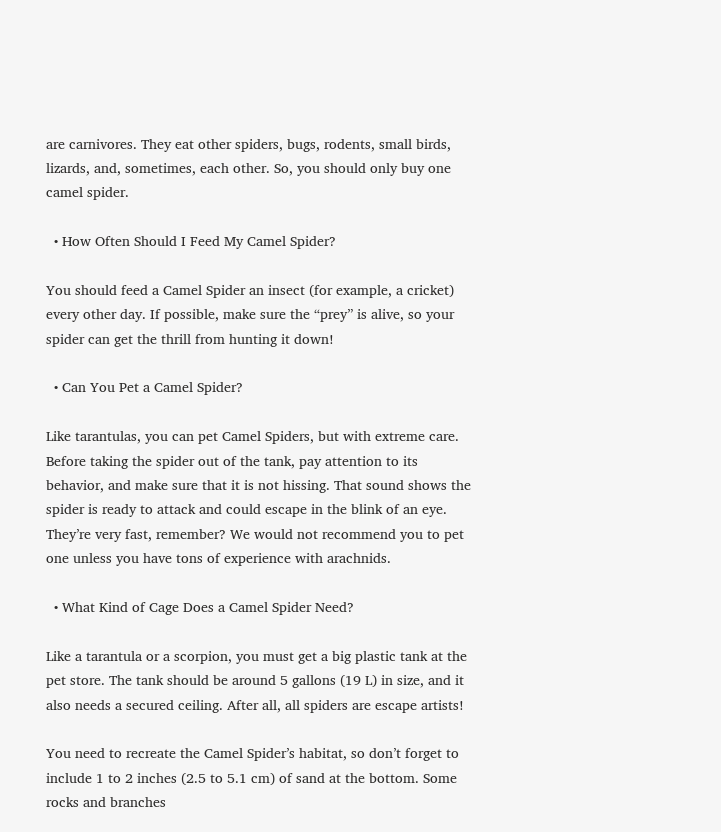are carnivores. They eat other spiders, bugs, rodents, small birds, lizards, and, sometimes, each other. So, you should only buy one camel spider.

  • How Often Should I Feed My Camel Spider?

You should feed a Camel Spider an insect (for example, a cricket) every other day. If possible, make sure the “prey” is alive, so your spider can get the thrill from hunting it down!

  • Can You Pet a Camel Spider?

Like tarantulas, you can pet Camel Spiders, but with extreme care. Before taking the spider out of the tank, pay attention to its behavior, and make sure that it is not hissing. That sound shows the spider is ready to attack and could escape in the blink of an eye. They’re very fast, remember? We would not recommend you to pet one unless you have tons of experience with arachnids.

  • What Kind of Cage Does a Camel Spider Need?

Like a tarantula or a scorpion, you must get a big plastic tank at the pet store. The tank should be around 5 gallons (19 L) in size, and it also needs a secured ceiling. After all, all spiders are escape artists!

You need to recreate the Camel Spider’s habitat, so don’t forget to include 1 to 2 inches (2.5 to 5.1 cm) of sand at the bottom. Some rocks and branches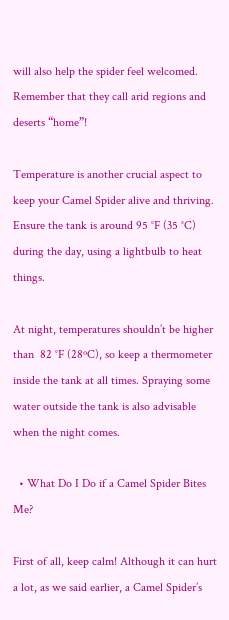will also help the spider feel welcomed. Remember that they call arid regions and deserts “home”!

Temperature is another crucial aspect to keep your Camel Spider alive and thriving. Ensure the tank is around 95 °F (35 °C) during the day, using a lightbulb to heat things.

At night, temperatures shouldn’t be higher than  82 °F (28ºC), so keep a thermometer inside the tank at all times. Spraying some water outside the tank is also advisable when the night comes.

  • What Do I Do if a Camel Spider Bites Me?

First of all, keep calm! Although it can hurt a lot, as we said earlier, a Camel Spider’s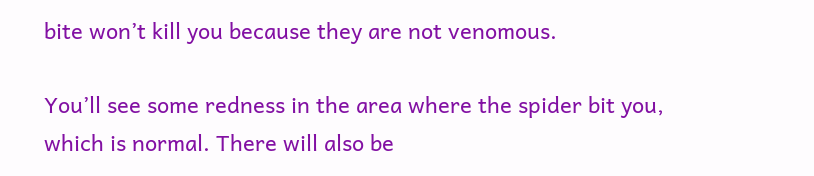bite won’t kill you because they are not venomous.

You’ll see some redness in the area where the spider bit you, which is normal. There will also be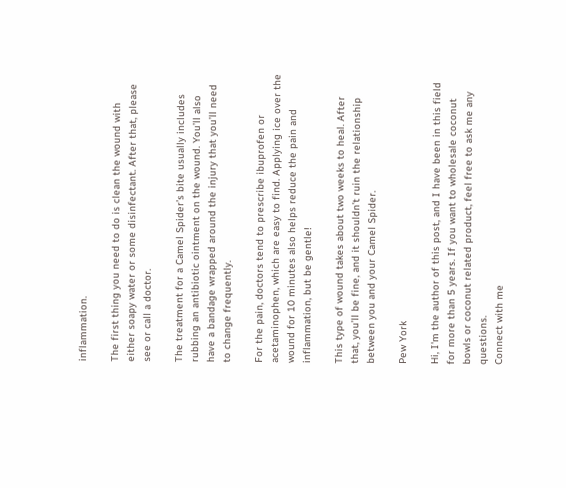inflammation.

The first thing you need to do is clean the wound with either soapy water or some disinfectant. After that, please see or call a doctor.

The treatment for a Camel Spider’s bite usually includes rubbing an antibiotic ointment on the wound. You’ll also have a bandage wrapped around the injury that you’ll need to change frequently.

For the pain, doctors tend to prescribe ibuprofen or acetaminophen, which are easy to find. Applying ice over the wound for 10 minutes also helps reduce the pain and inflammation, but be gentle!

This type of wound takes about two weeks to heal. After that, you’ll be fine, and it shouldn’t ruin the relationship between you and your Camel Spider.

Pew York

Hi, I'm the author of this post, and I have been in this field for more than 5 years. If you want to wholesale coconut bowls or coconut related product, feel free to ask me any questions.
Connect with me